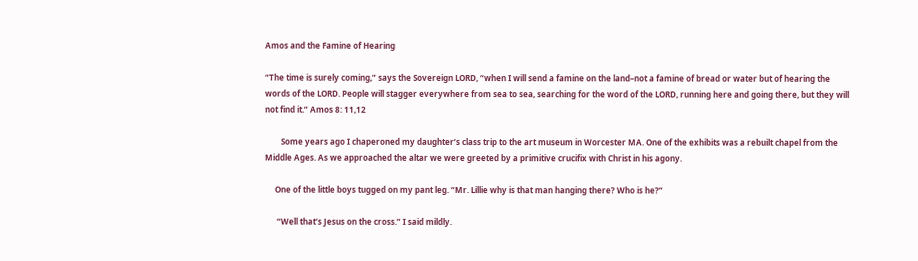Amos and the Famine of Hearing

“The time is surely coming,” says the Sovereign LORD, “when I will send a famine on the land–not a famine of bread or water but of hearing the words of the LORD. People will stagger everywhere from sea to sea, searching for the word of the LORD, running here and going there, but they will not find it.” Amos 8: 11,12

        Some years ago I chaperoned my daughter’s class trip to the art museum in Worcester MA. One of the exhibits was a rebuilt chapel from the Middle Ages. As we approached the altar we were greeted by a primitive crucifix with Christ in his agony.

     One of the little boys tugged on my pant leg. “Mr. Lillie why is that man hanging there? Who is he?”

      “Well that’s Jesus on the cross.” I said mildly.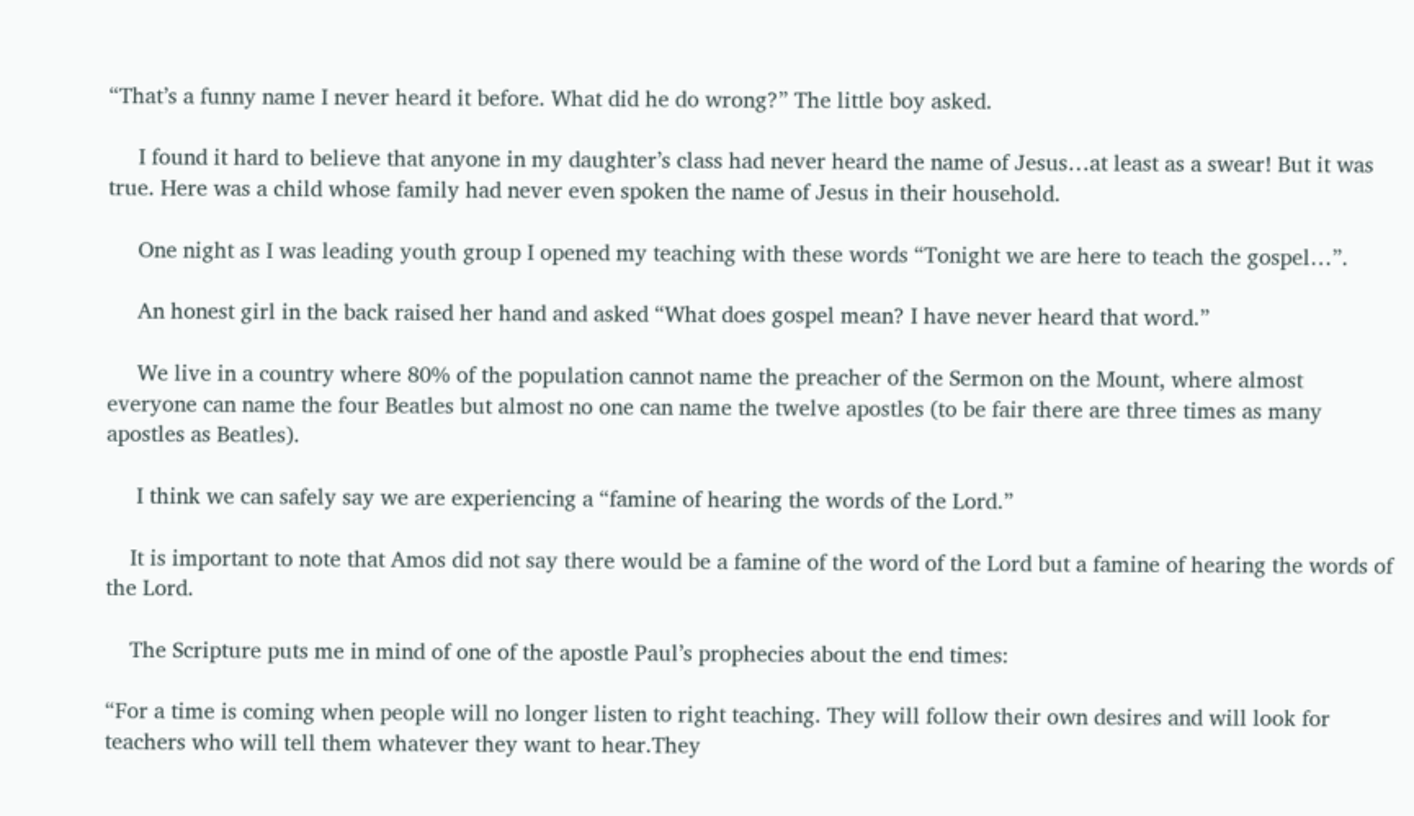“That’s a funny name I never heard it before. What did he do wrong?” The little boy asked.

     I found it hard to believe that anyone in my daughter’s class had never heard the name of Jesus…at least as a swear! But it was true. Here was a child whose family had never even spoken the name of Jesus in their household.

     One night as I was leading youth group I opened my teaching with these words “Tonight we are here to teach the gospel…”.

     An honest girl in the back raised her hand and asked “What does gospel mean? I have never heard that word.”

     We live in a country where 80% of the population cannot name the preacher of the Sermon on the Mount, where almost everyone can name the four Beatles but almost no one can name the twelve apostles (to be fair there are three times as many apostles as Beatles).

     I think we can safely say we are experiencing a “famine of hearing the words of the Lord.”

    It is important to note that Amos did not say there would be a famine of the word of the Lord but a famine of hearing the words of the Lord.

    The Scripture puts me in mind of one of the apostle Paul’s prophecies about the end times:

“For a time is coming when people will no longer listen to right teaching. They will follow their own desires and will look for teachers who will tell them whatever they want to hear.They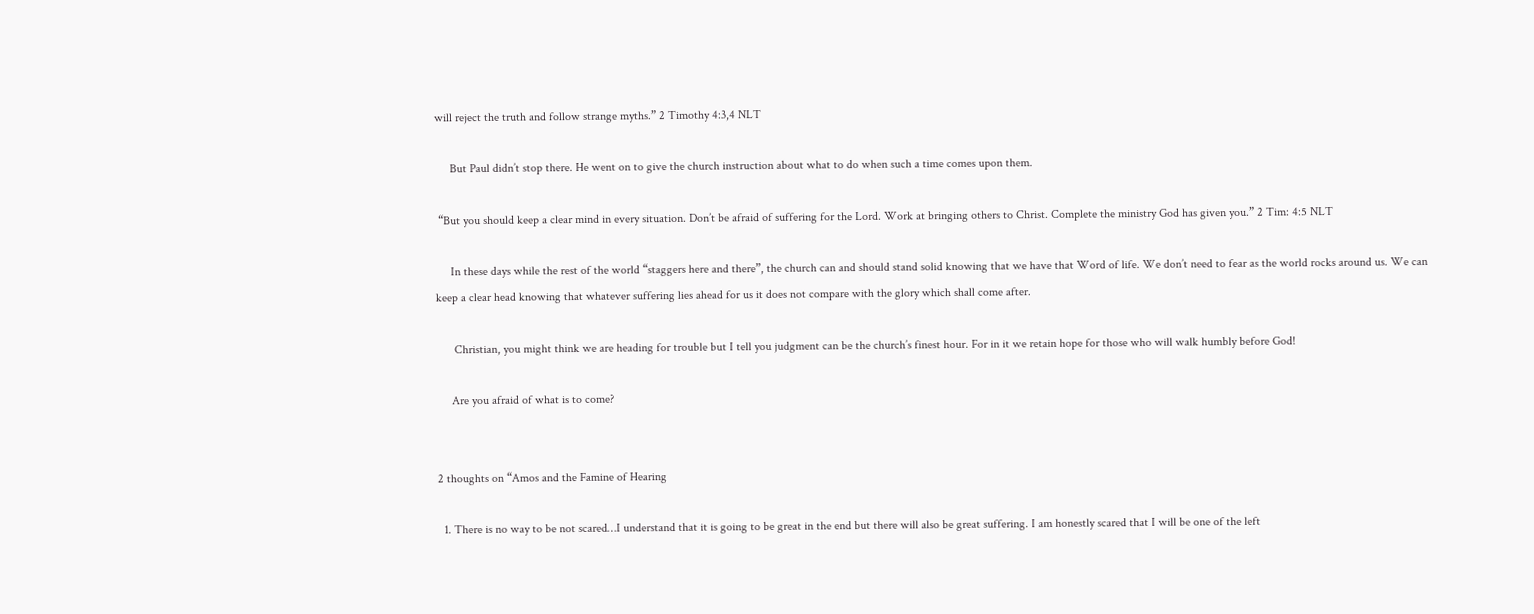will reject the truth and follow strange myths.” 2 Timothy 4:3,4 NLT

     But Paul didn’t stop there. He went on to give the church instruction about what to do when such a time comes upon them.

 “But you should keep a clear mind in every situation. Don’t be afraid of suffering for the Lord. Work at bringing others to Christ. Complete the ministry God has given you.” 2 Tim: 4:5 NLT

     In these days while the rest of the world “staggers here and there”, the church can and should stand solid knowing that we have that Word of life. We don’t need to fear as the world rocks around us. We can keep a clear head knowing that whatever suffering lies ahead for us it does not compare with the glory which shall come after.

      Christian, you might think we are heading for trouble but I tell you judgment can be the church’s finest hour. For in it we retain hope for those who will walk humbly before God!

     Are you afraid of what is to come?


2 thoughts on “Amos and the Famine of Hearing

  1. There is no way to be not scared…I understand that it is going to be great in the end but there will also be great suffering. I am honestly scared that I will be one of the left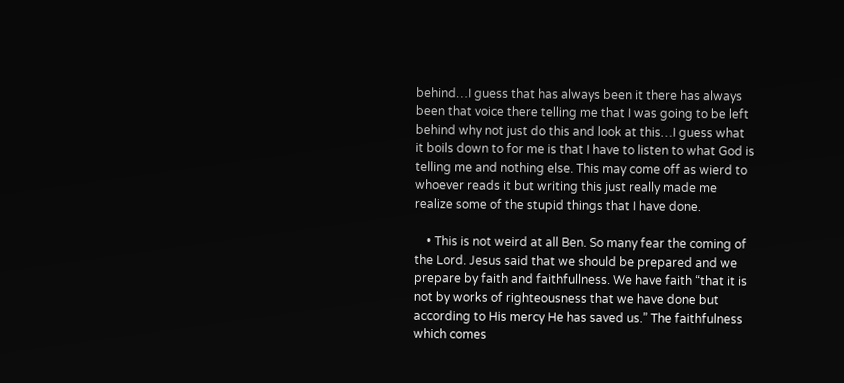behind…I guess that has always been it there has always been that voice there telling me that I was going to be left behind why not just do this and look at this…I guess what it boils down to for me is that I have to listen to what God is telling me and nothing else. This may come off as wierd to whoever reads it but writing this just really made me realize some of the stupid things that I have done.

    • This is not weird at all Ben. So many fear the coming of the Lord. Jesus said that we should be prepared and we prepare by faith and faithfullness. We have faith “that it is not by works of righteousness that we have done but according to His mercy He has saved us.” The faithfulness which comes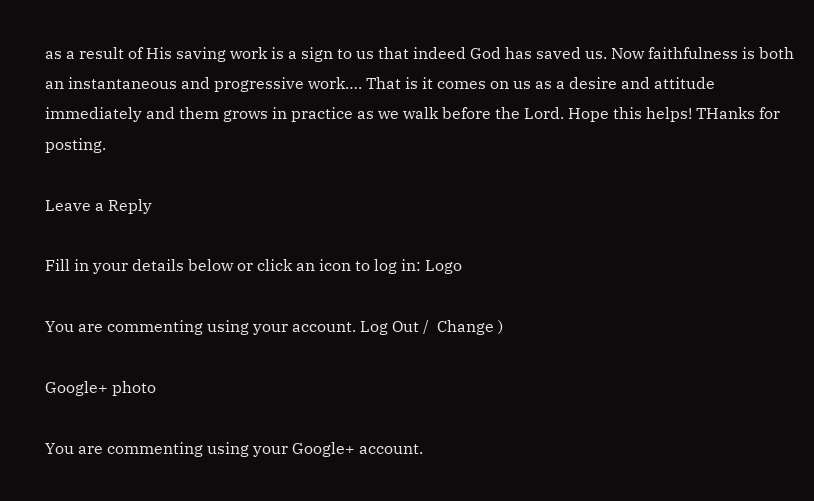as a result of His saving work is a sign to us that indeed God has saved us. Now faithfulness is both an instantaneous and progressive work…. That is it comes on us as a desire and attitude immediately and them grows in practice as we walk before the Lord. Hope this helps! THanks for posting.

Leave a Reply

Fill in your details below or click an icon to log in: Logo

You are commenting using your account. Log Out /  Change )

Google+ photo

You are commenting using your Google+ account.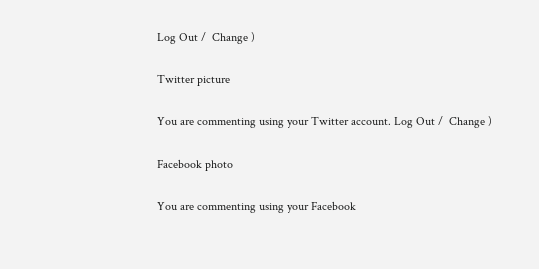Log Out /  Change )

Twitter picture

You are commenting using your Twitter account. Log Out /  Change )

Facebook photo

You are commenting using your Facebook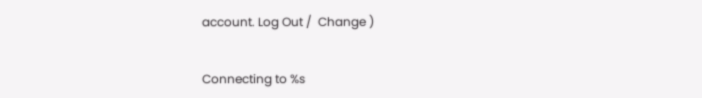account. Log Out /  Change )


Connecting to %s